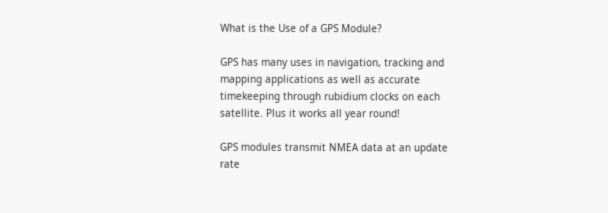What is the Use of a GPS Module?

GPS has many uses in navigation, tracking and mapping applications as well as accurate timekeeping through rubidium clocks on each satellite. Plus it works all year round!

GPS modules transmit NMEA data at an update rate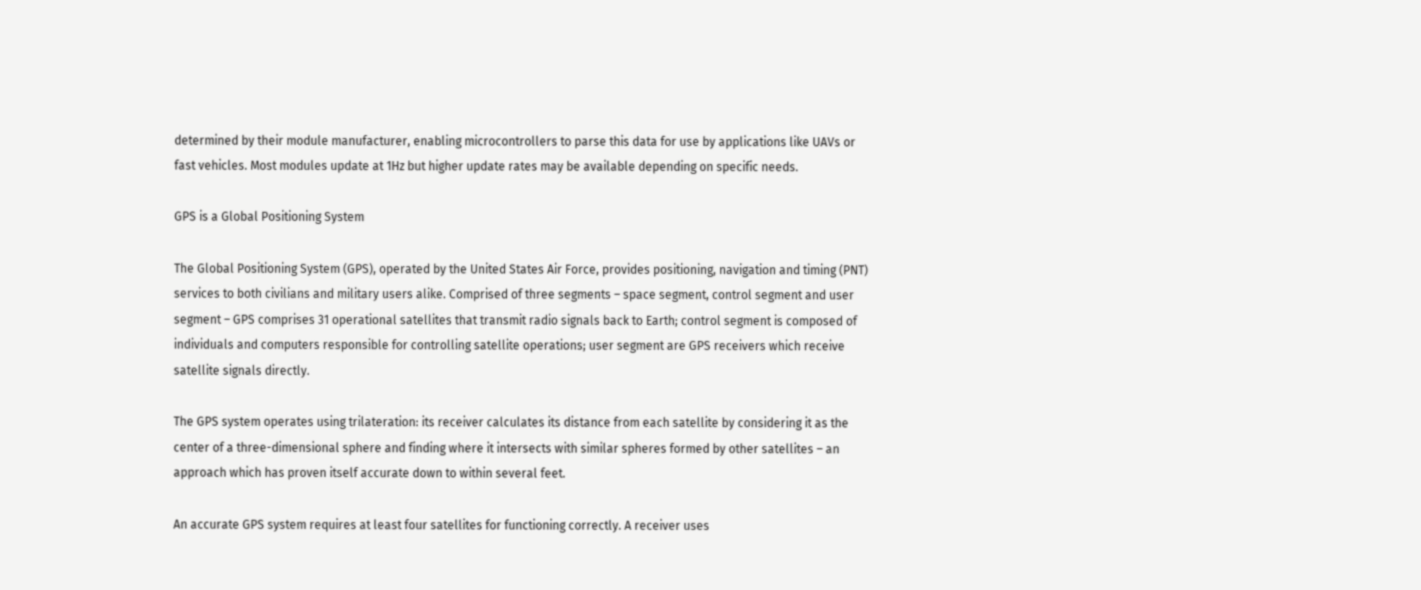determined by their module manufacturer, enabling microcontrollers to parse this data for use by applications like UAVs or fast vehicles. Most modules update at 1Hz but higher update rates may be available depending on specific needs.

GPS is a Global Positioning System

The Global Positioning System (GPS), operated by the United States Air Force, provides positioning, navigation and timing (PNT) services to both civilians and military users alike. Comprised of three segments – space segment, control segment and user segment – GPS comprises 31 operational satellites that transmit radio signals back to Earth; control segment is composed of individuals and computers responsible for controlling satellite operations; user segment are GPS receivers which receive satellite signals directly.

The GPS system operates using trilateration: its receiver calculates its distance from each satellite by considering it as the center of a three-dimensional sphere and finding where it intersects with similar spheres formed by other satellites – an approach which has proven itself accurate down to within several feet.

An accurate GPS system requires at least four satellites for functioning correctly. A receiver uses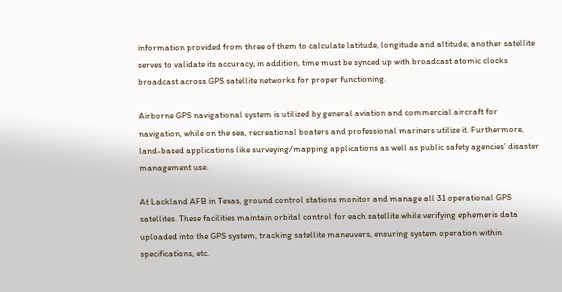information provided from three of them to calculate latitude, longitude and altitude; another satellite serves to validate its accuracy; in addition, time must be synced up with broadcast atomic clocks broadcast across GPS satellite networks for proper functioning.

Airborne GPS navigational system is utilized by general aviation and commercial aircraft for navigation, while on the sea, recreational boaters and professional mariners utilize it. Furthermore, land-based applications like surveying/mapping applications as well as public safety agencies’ disaster management use.

At Lackland AFB in Texas, ground control stations monitor and manage all 31 operational GPS satellites. These facilities maintain orbital control for each satellite while verifying ephemeris data uploaded into the GPS system, tracking satellite maneuvers, ensuring system operation within specifications, etc.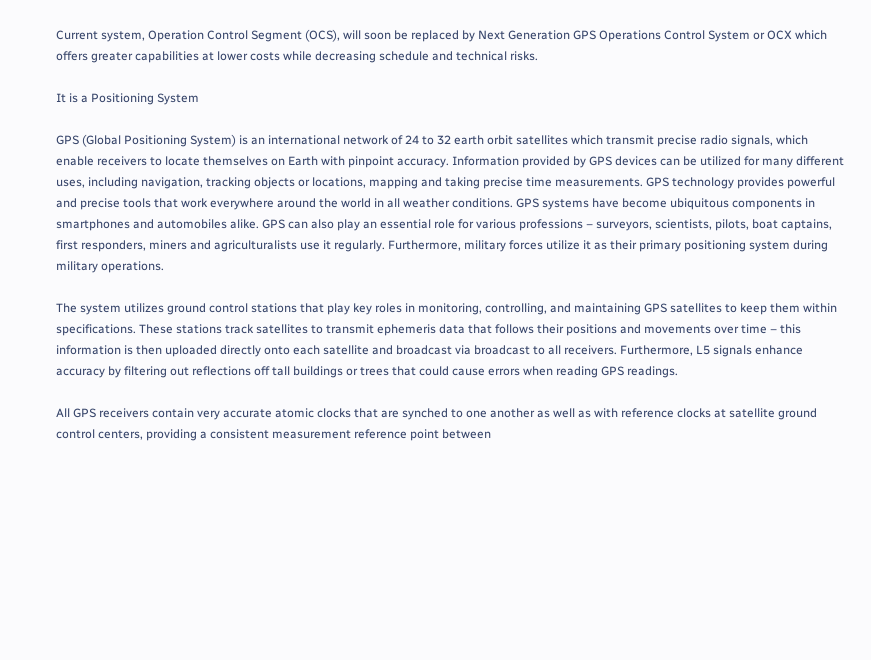Current system, Operation Control Segment (OCS), will soon be replaced by Next Generation GPS Operations Control System or OCX which offers greater capabilities at lower costs while decreasing schedule and technical risks.

It is a Positioning System

GPS (Global Positioning System) is an international network of 24 to 32 earth orbit satellites which transmit precise radio signals, which enable receivers to locate themselves on Earth with pinpoint accuracy. Information provided by GPS devices can be utilized for many different uses, including navigation, tracking objects or locations, mapping and taking precise time measurements. GPS technology provides powerful and precise tools that work everywhere around the world in all weather conditions. GPS systems have become ubiquitous components in smartphones and automobiles alike. GPS can also play an essential role for various professions – surveyors, scientists, pilots, boat captains, first responders, miners and agriculturalists use it regularly. Furthermore, military forces utilize it as their primary positioning system during military operations.

The system utilizes ground control stations that play key roles in monitoring, controlling, and maintaining GPS satellites to keep them within specifications. These stations track satellites to transmit ephemeris data that follows their positions and movements over time – this information is then uploaded directly onto each satellite and broadcast via broadcast to all receivers. Furthermore, L5 signals enhance accuracy by filtering out reflections off tall buildings or trees that could cause errors when reading GPS readings.

All GPS receivers contain very accurate atomic clocks that are synched to one another as well as with reference clocks at satellite ground control centers, providing a consistent measurement reference point between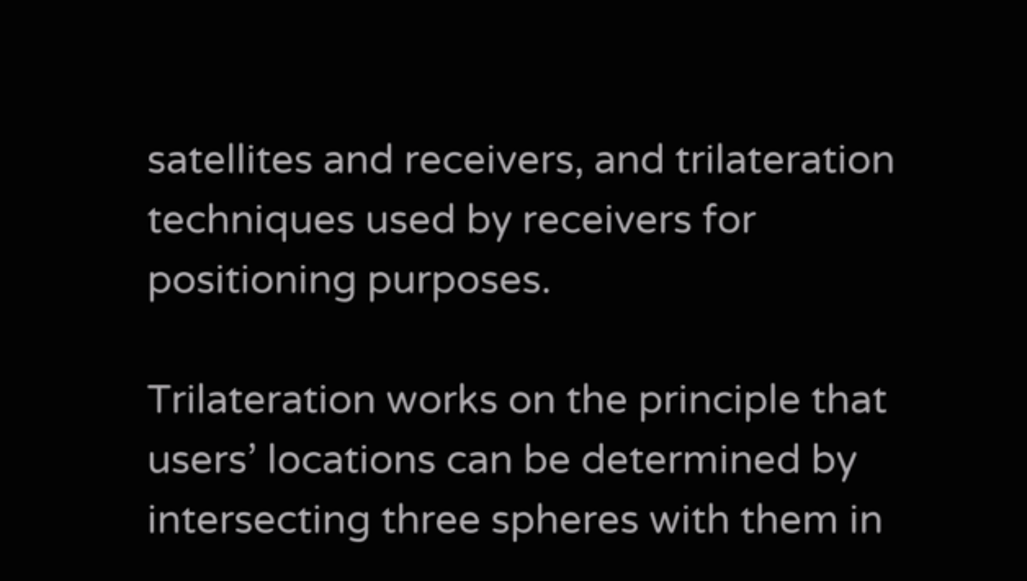satellites and receivers, and trilateration techniques used by receivers for positioning purposes.

Trilateration works on the principle that users’ locations can be determined by intersecting three spheres with them in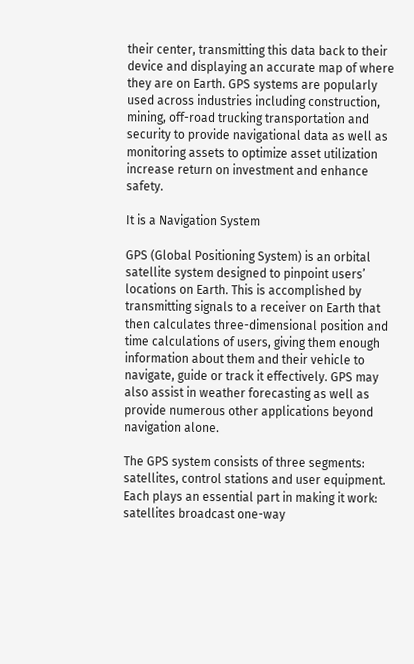their center, transmitting this data back to their device and displaying an accurate map of where they are on Earth. GPS systems are popularly used across industries including construction, mining, off-road trucking transportation and security to provide navigational data as well as monitoring assets to optimize asset utilization increase return on investment and enhance safety.

It is a Navigation System

GPS (Global Positioning System) is an orbital satellite system designed to pinpoint users’ locations on Earth. This is accomplished by transmitting signals to a receiver on Earth that then calculates three-dimensional position and time calculations of users, giving them enough information about them and their vehicle to navigate, guide or track it effectively. GPS may also assist in weather forecasting as well as provide numerous other applications beyond navigation alone.

The GPS system consists of three segments: satellites, control stations and user equipment. Each plays an essential part in making it work: satellites broadcast one-way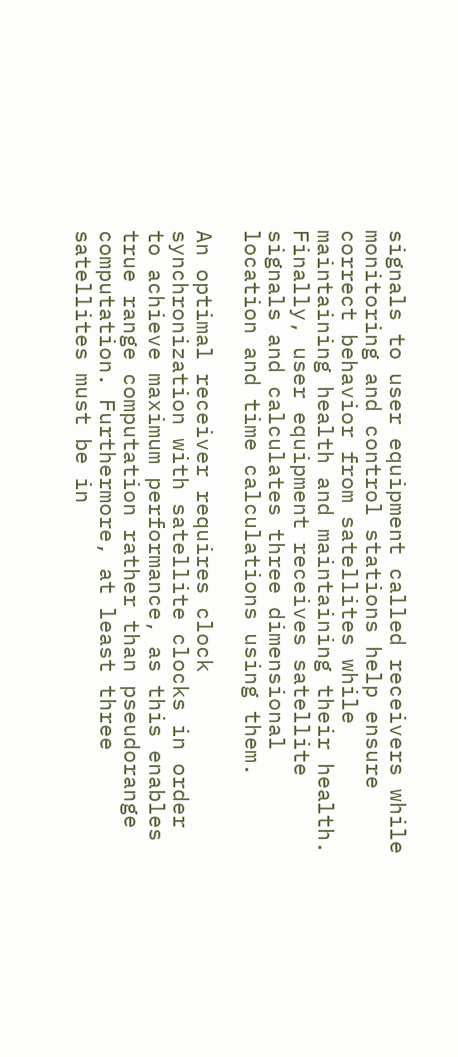signals to user equipment called receivers while monitoring and control stations help ensure correct behavior from satellites while maintaining health and maintaining their health. Finally, user equipment receives satellite signals and calculates three dimensional location and time calculations using them.

An optimal receiver requires clock synchronization with satellite clocks in order to achieve maximum performance, as this enables true range computation rather than pseudorange computation. Furthermore, at least three satellites must be in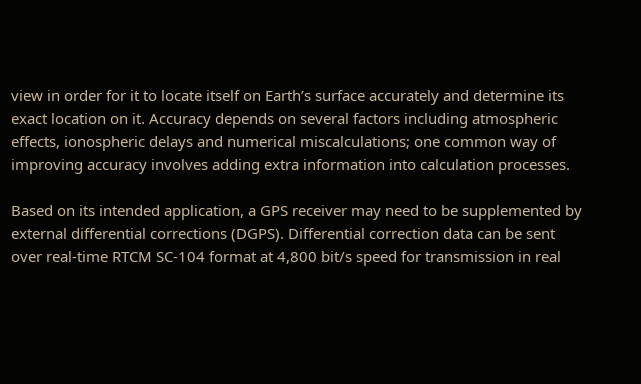view in order for it to locate itself on Earth’s surface accurately and determine its exact location on it. Accuracy depends on several factors including atmospheric effects, ionospheric delays and numerical miscalculations; one common way of improving accuracy involves adding extra information into calculation processes.

Based on its intended application, a GPS receiver may need to be supplemented by external differential corrections (DGPS). Differential correction data can be sent over real-time RTCM SC-104 format at 4,800 bit/s speed for transmission in real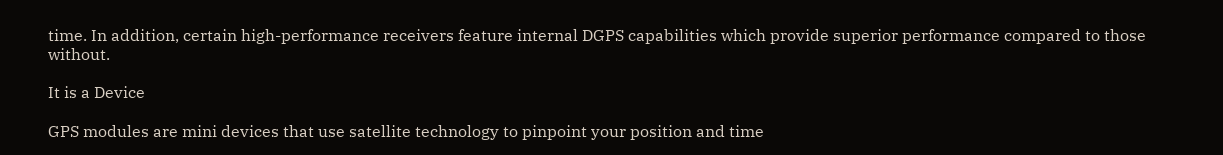time. In addition, certain high-performance receivers feature internal DGPS capabilities which provide superior performance compared to those without.

It is a Device

GPS modules are mini devices that use satellite technology to pinpoint your position and time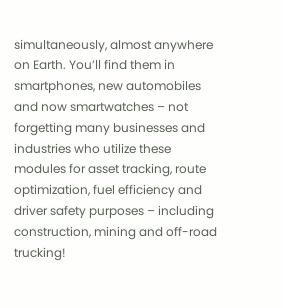simultaneously, almost anywhere on Earth. You’ll find them in smartphones, new automobiles and now smartwatches – not forgetting many businesses and industries who utilize these modules for asset tracking, route optimization, fuel efficiency and driver safety purposes – including construction, mining and off-road trucking!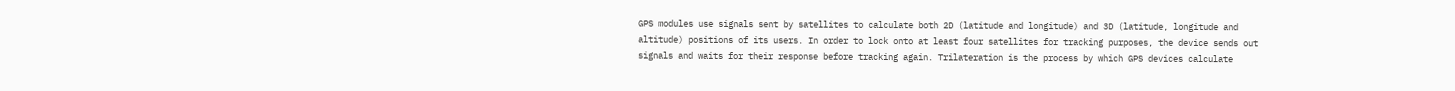GPS modules use signals sent by satellites to calculate both 2D (latitude and longitude) and 3D (latitude, longitude and altitude) positions of its users. In order to lock onto at least four satellites for tracking purposes, the device sends out signals and waits for their response before tracking again. Trilateration is the process by which GPS devices calculate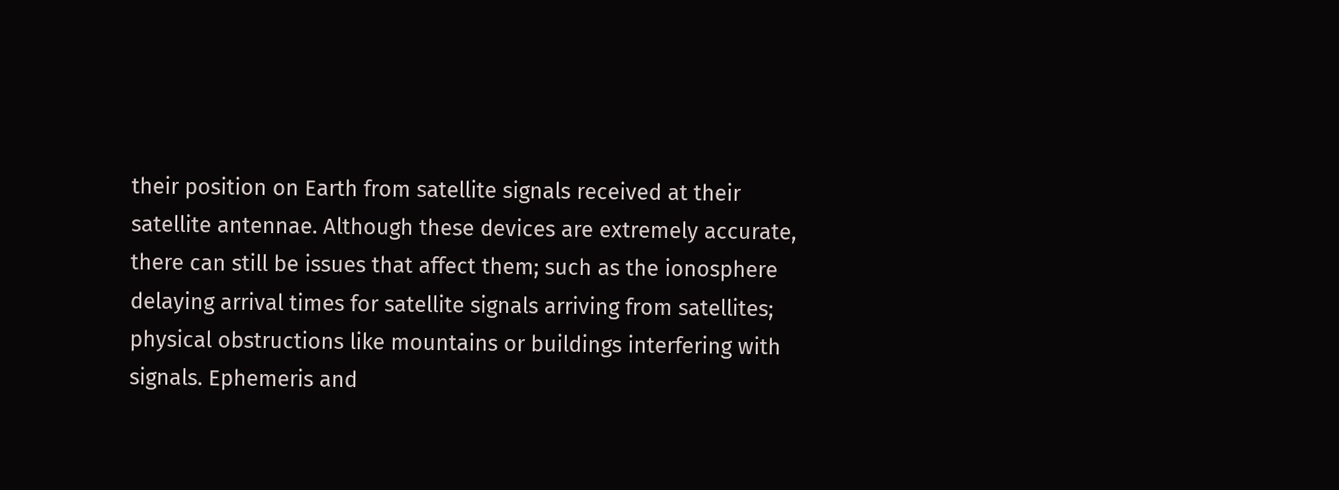their position on Earth from satellite signals received at their satellite antennae. Although these devices are extremely accurate, there can still be issues that affect them; such as the ionosphere delaying arrival times for satellite signals arriving from satellites; physical obstructions like mountains or buildings interfering with signals. Ephemeris and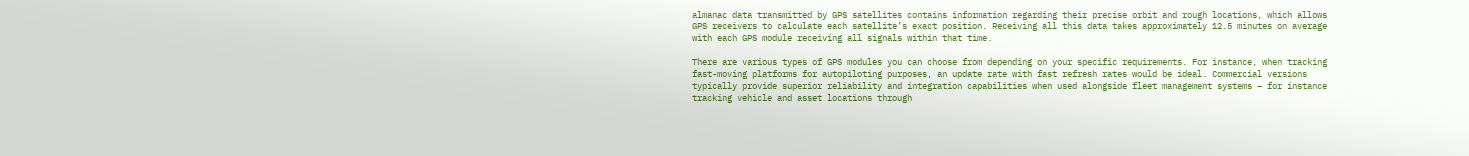almanac data transmitted by GPS satellites contains information regarding their precise orbit and rough locations, which allows GPS receivers to calculate each satellite’s exact position. Receiving all this data takes approximately 12.5 minutes on average with each GPS module receiving all signals within that time.

There are various types of GPS modules you can choose from depending on your specific requirements. For instance, when tracking fast-moving platforms for autopiloting purposes, an update rate with fast refresh rates would be ideal. Commercial versions typically provide superior reliability and integration capabilities when used alongside fleet management systems – for instance tracking vehicle and asset locations through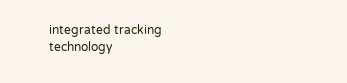integrated tracking technology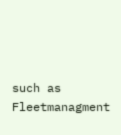such as Fleetmanagment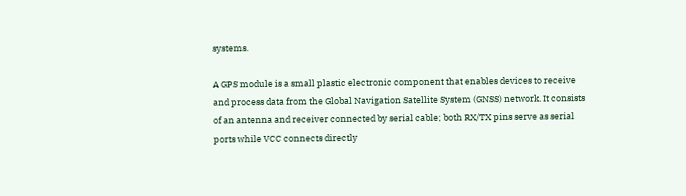systems.

A GPS module is a small plastic electronic component that enables devices to receive and process data from the Global Navigation Satellite System (GNSS) network. It consists of an antenna and receiver connected by serial cable; both RX/TX pins serve as serial ports while VCC connects directly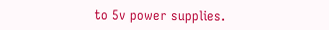to 5v power supplies.